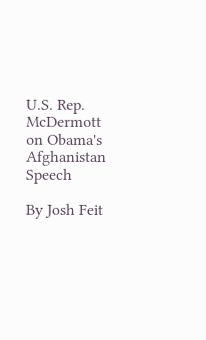U.S. Rep. McDermott on Obama's Afghanistan Speech

By Josh Feit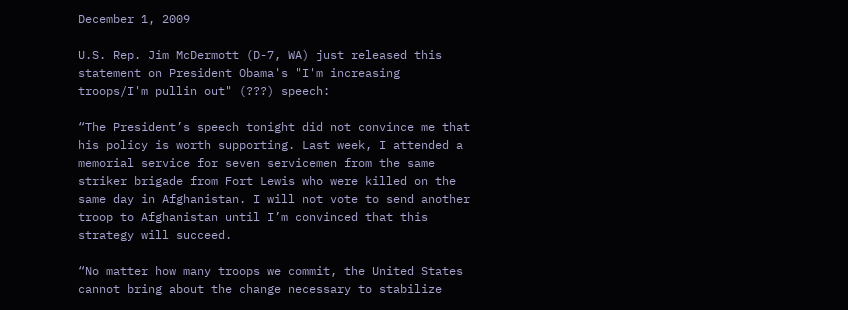December 1, 2009

U.S. Rep. Jim McDermott (D-7, WA) just released this statement on President Obama's "I'm increasing troops/I'm pullin out" (???) speech:

“The President’s speech tonight did not convince me that his policy is worth supporting. Last week, I attended a memorial service for seven servicemen from the same striker brigade from Fort Lewis who were killed on the same day in Afghanistan. I will not vote to send another troop to Afghanistan until I’m convinced that this strategy will succeed.

“No matter how many troops we commit, the United States cannot bring about the change necessary to stabilize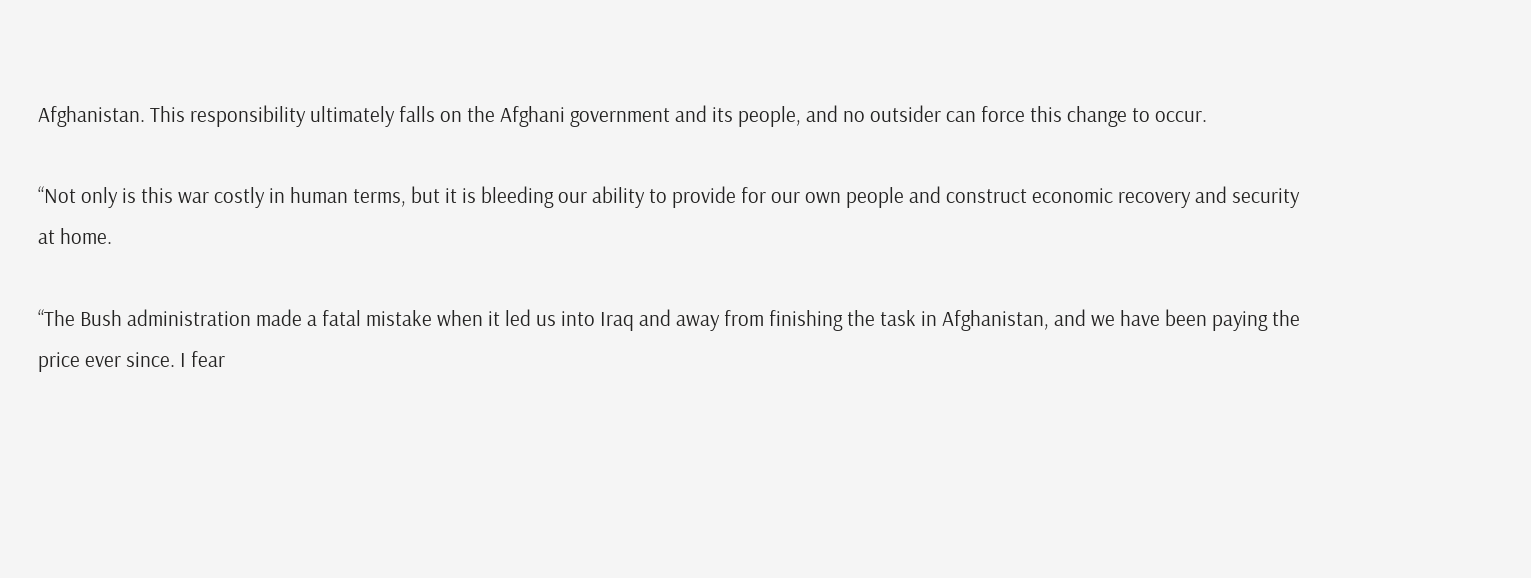Afghanistan. This responsibility ultimately falls on the Afghani government and its people, and no outsider can force this change to occur.

“Not only is this war costly in human terms, but it is bleeding our ability to provide for our own people and construct economic recovery and security at home.

“The Bush administration made a fatal mistake when it led us into Iraq and away from finishing the task in Afghanistan, and we have been paying the price ever since. I fear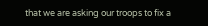that we are asking our troops to fix a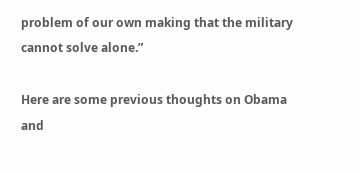problem of our own making that the military cannot solve alone.”

Here are some previous thoughts on Obama and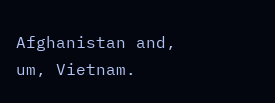Afghanistan and, um, Vietnam.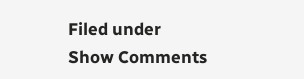Filed under
Show Comments